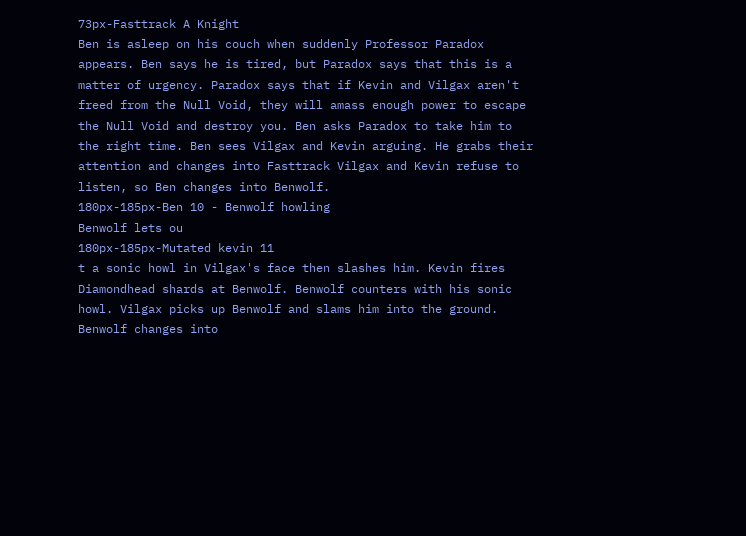73px-Fasttrack A Knight
Ben is asleep on his couch when suddenly Professor Paradox appears. Ben says he is tired, but Paradox says that this is a matter of urgency. Paradox says that if Kevin and Vilgax aren't freed from the Null Void, they will amass enough power to escape the Null Void and destroy you. Ben asks Paradox to take him to the right time. Ben sees Vilgax and Kevin arguing. He grabs their attention and changes into Fasttrack Vilgax and Kevin refuse to listen, so Ben changes into Benwolf.
180px-185px-Ben 10 - Benwolf howling
Benwolf lets ou
180px-185px-Mutated kevin 11
t a sonic howl in Vilgax's face then slashes him. Kevin fires Diamondhead shards at Benwolf. Benwolf counters with his sonic howl. Vilgax picks up Benwolf and slams him into the ground. Benwolf changes into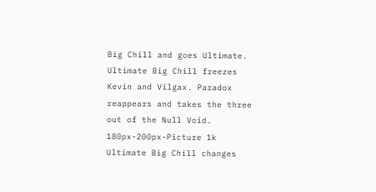Big Chill and goes Ultimate. Ultimate Big Chill freezes Kevin and Vilgax. Paradox reappears and takes the three out of the Null Void.
180px-200px-Picture 1k
Ultimate Big Chill changes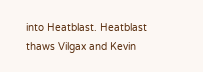into Heatblast. Heatblast thaws Vilgax and Kevin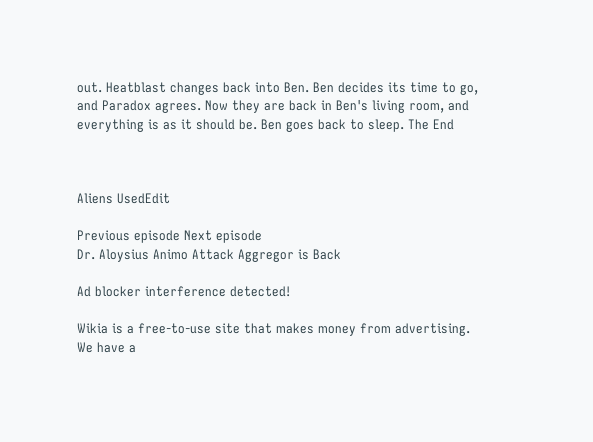out. Heatblast changes back into Ben. Ben decides its time to go, and Paradox agrees. Now they are back in Ben's living room, and everything is as it should be. Ben goes back to sleep. The End



Aliens UsedEdit

Previous episode Next episode
Dr. Aloysius Animo Attack Aggregor is Back

Ad blocker interference detected!

Wikia is a free-to-use site that makes money from advertising. We have a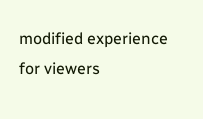modified experience for viewers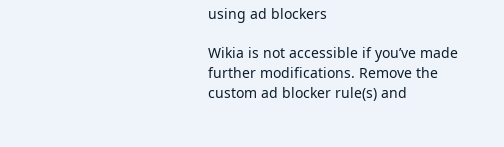using ad blockers

Wikia is not accessible if you’ve made further modifications. Remove the custom ad blocker rule(s) and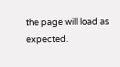the page will load as expected.